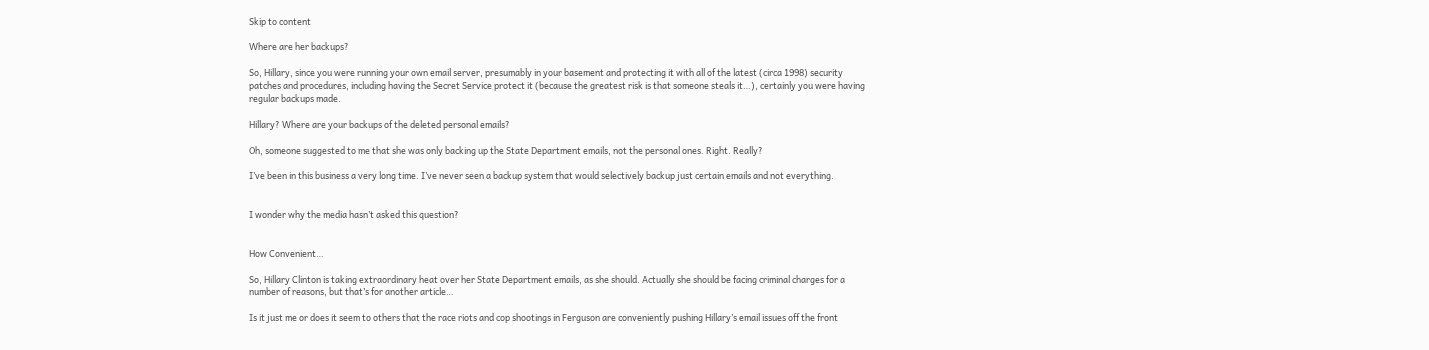Skip to content

Where are her backups?

So, Hillary, since you were running your own email server, presumably in your basement and protecting it with all of the latest (circa 1998) security patches and procedures, including having the Secret Service protect it (because the greatest risk is that someone steals it…), certainly you were having regular backups made.

Hillary? Where are your backups of the deleted personal emails?

Oh, someone suggested to me that she was only backing up the State Department emails, not the personal ones. Right. Really?

I’ve been in this business a very long time. I’ve never seen a backup system that would selectively backup just certain emails and not everything.


I wonder why the media hasn’t asked this question?


How Convenient…

So, Hillary Clinton is taking extraordinary heat over her State Department emails, as she should. Actually she should be facing criminal charges for a number of reasons, but that’s for another article…

Is it just me or does it seem to others that the race riots and cop shootings in Ferguson are conveniently pushing Hillary’s email issues off the front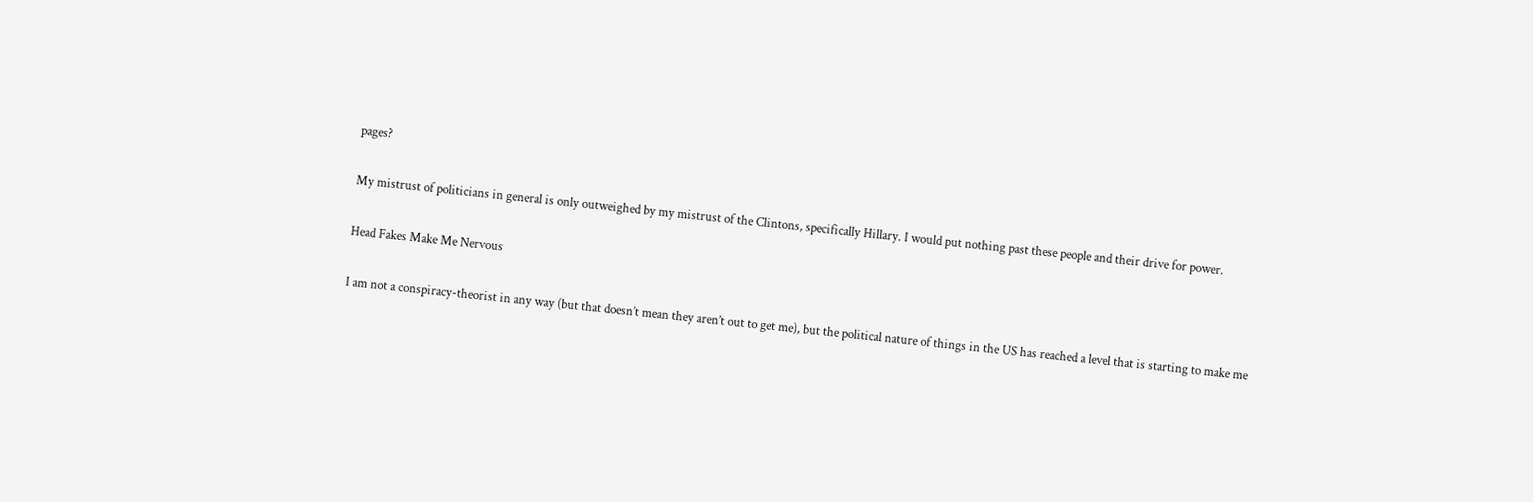pages?

My mistrust of politicians in general is only outweighed by my mistrust of the Clintons, specifically Hillary. I would put nothing past these people and their drive for power.

Head Fakes Make Me Nervous

I am not a conspiracy-theorist in any way (but that doesn’t mean they aren’t out to get me), but the political nature of things in the US has reached a level that is starting to make me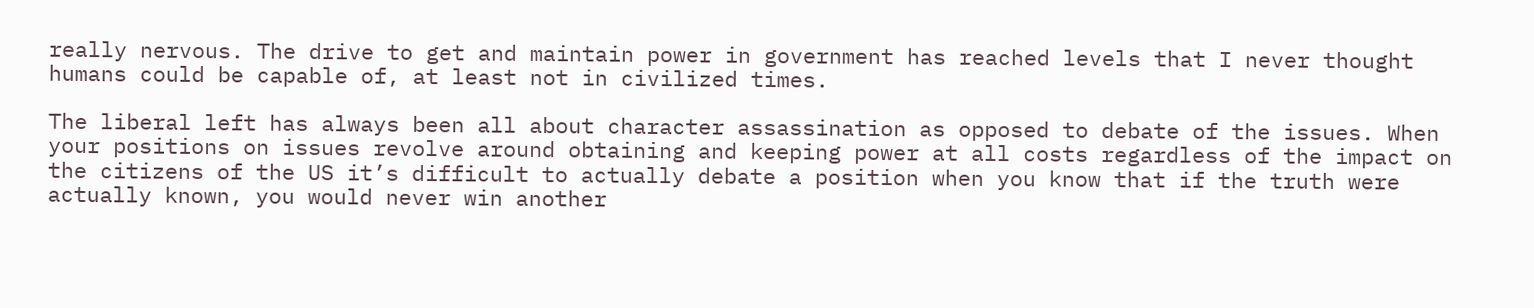really nervous. The drive to get and maintain power in government has reached levels that I never thought humans could be capable of, at least not in civilized times.

The liberal left has always been all about character assassination as opposed to debate of the issues. When your positions on issues revolve around obtaining and keeping power at all costs regardless of the impact on the citizens of the US it’s difficult to actually debate a position when you know that if the truth were actually known, you would never win another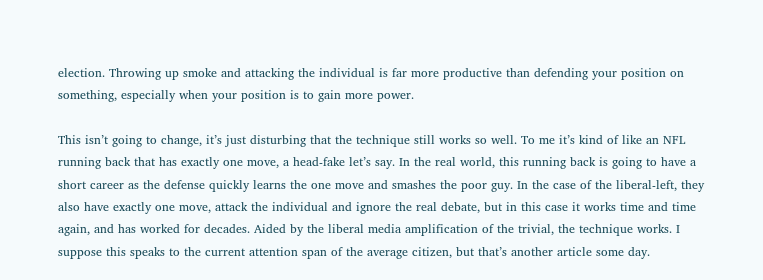election. Throwing up smoke and attacking the individual is far more productive than defending your position on something, especially when your position is to gain more power.

This isn’t going to change, it’s just disturbing that the technique still works so well. To me it’s kind of like an NFL running back that has exactly one move, a head-fake let’s say. In the real world, this running back is going to have a short career as the defense quickly learns the one move and smashes the poor guy. In the case of the liberal-left, they also have exactly one move, attack the individual and ignore the real debate, but in this case it works time and time again, and has worked for decades. Aided by the liberal media amplification of the trivial, the technique works. I suppose this speaks to the current attention span of the average citizen, but that’s another article some day.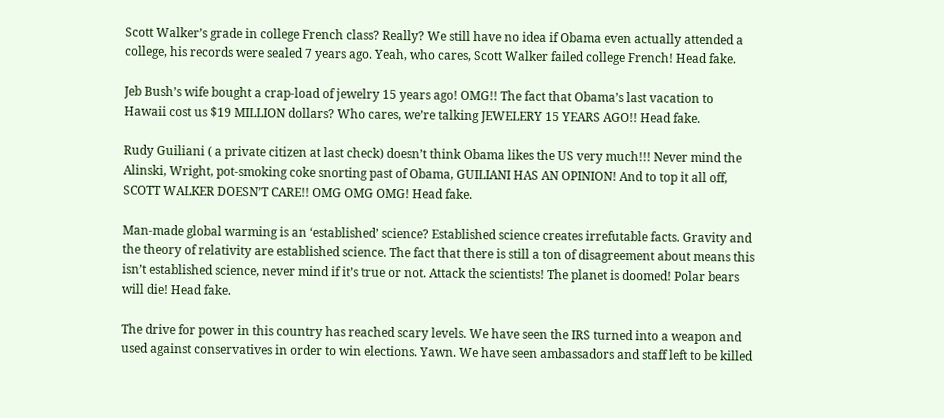Scott Walker’s grade in college French class? Really? We still have no idea if Obama even actually attended a college, his records were sealed 7 years ago. Yeah, who cares, Scott Walker failed college French! Head fake.

Jeb Bush’s wife bought a crap-load of jewelry 15 years ago! OMG!! The fact that Obama’s last vacation to Hawaii cost us $19 MILLION dollars? Who cares, we’re talking JEWELERY 15 YEARS AGO!! Head fake.

Rudy Guiliani ( a private citizen at last check) doesn’t think Obama likes the US very much!!! Never mind the Alinski, Wright, pot-smoking coke snorting past of Obama, GUILIANI HAS AN OPINION! And to top it all off, SCOTT WALKER DOESN’T CARE!! OMG OMG OMG! Head fake.

Man-made global warming is an ‘established’ science? Established science creates irrefutable facts. Gravity and the theory of relativity are established science. The fact that there is still a ton of disagreement about means this isn’t established science, never mind if it’s true or not. Attack the scientists! The planet is doomed! Polar bears will die! Head fake.

The drive for power in this country has reached scary levels. We have seen the IRS turned into a weapon and used against conservatives in order to win elections. Yawn. We have seen ambassadors and staff left to be killed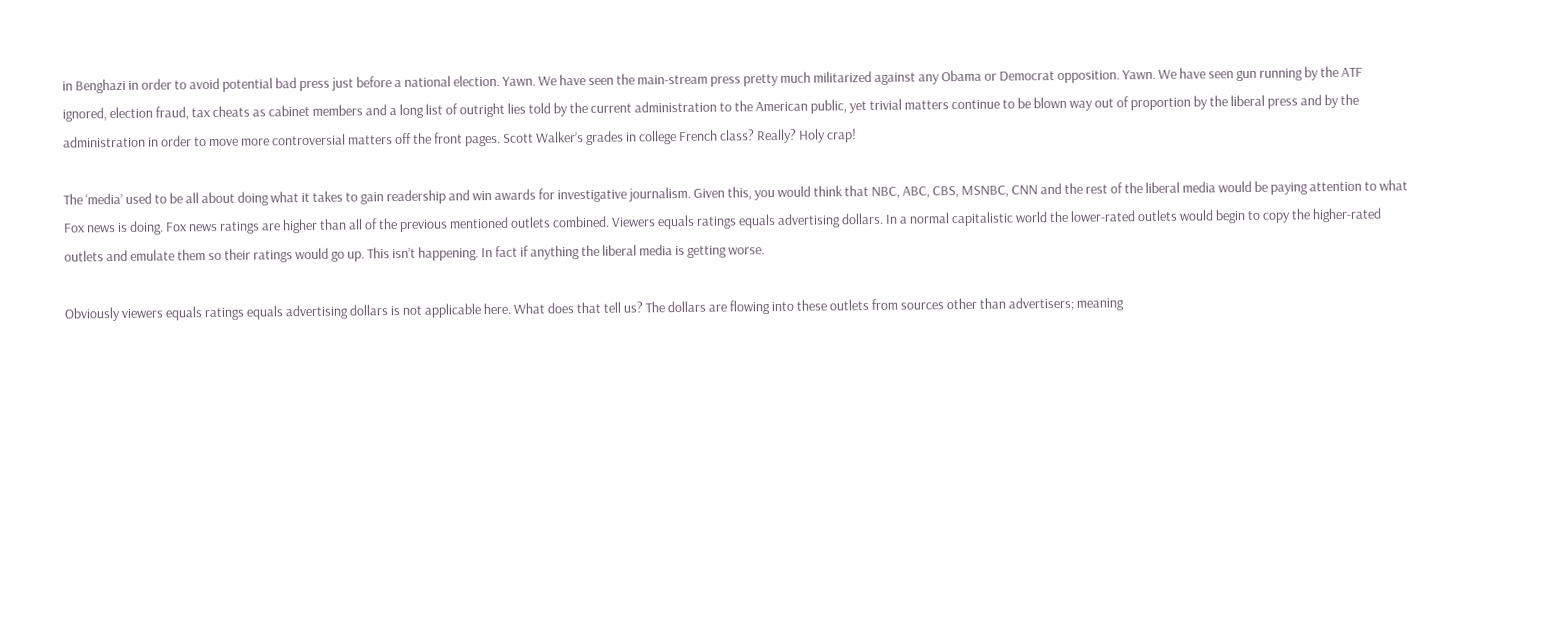in Benghazi in order to avoid potential bad press just before a national election. Yawn. We have seen the main-stream press pretty much militarized against any Obama or Democrat opposition. Yawn. We have seen gun running by the ATF ignored, election fraud, tax cheats as cabinet members and a long list of outright lies told by the current administration to the American public, yet trivial matters continue to be blown way out of proportion by the liberal press and by the administration in order to move more controversial matters off the front pages. Scott Walker’s grades in college French class? Really? Holy crap!

The ‘media’ used to be all about doing what it takes to gain readership and win awards for investigative journalism. Given this, you would think that NBC, ABC, CBS, MSNBC, CNN and the rest of the liberal media would be paying attention to what Fox news is doing. Fox news ratings are higher than all of the previous mentioned outlets combined. Viewers equals ratings equals advertising dollars. In a normal capitalistic world the lower-rated outlets would begin to copy the higher-rated outlets and emulate them so their ratings would go up. This isn’t happening. In fact if anything the liberal media is getting worse.

Obviously viewers equals ratings equals advertising dollars is not applicable here. What does that tell us? The dollars are flowing into these outlets from sources other than advertisers; meaning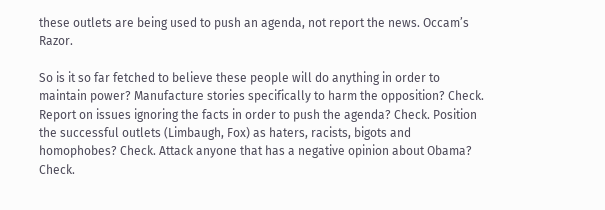these outlets are being used to push an agenda, not report the news. Occam’s Razor.

So is it so far fetched to believe these people will do anything in order to maintain power? Manufacture stories specifically to harm the opposition? Check. Report on issues ignoring the facts in order to push the agenda? Check. Position the successful outlets (Limbaugh, Fox) as haters, racists, bigots and homophobes? Check. Attack anyone that has a negative opinion about Obama? Check.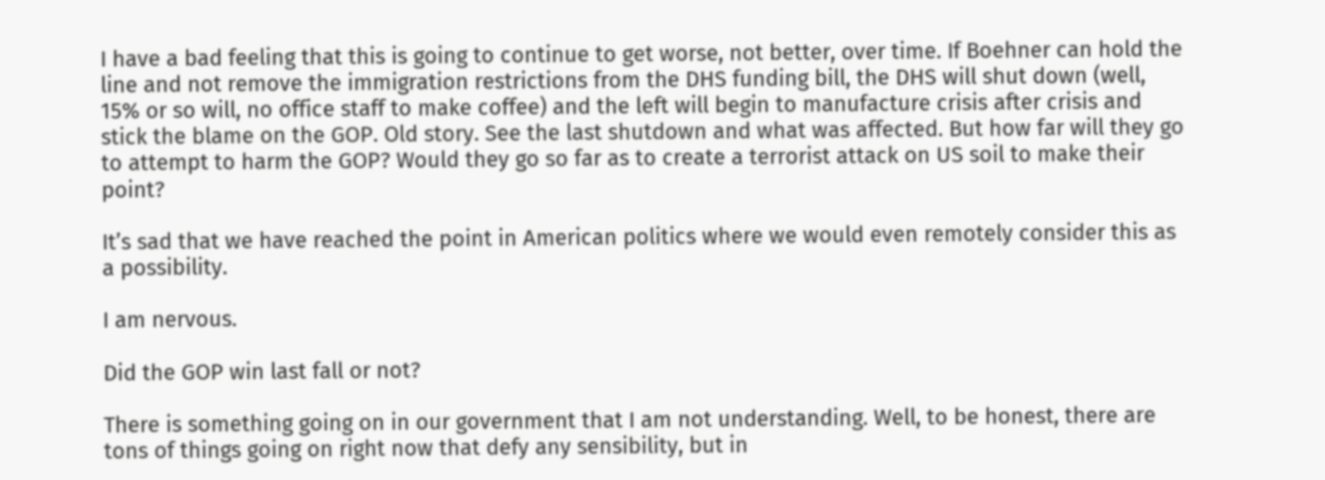I have a bad feeling that this is going to continue to get worse, not better, over time. If Boehner can hold the line and not remove the immigration restrictions from the DHS funding bill, the DHS will shut down (well, 15% or so will, no office staff to make coffee) and the left will begin to manufacture crisis after crisis and stick the blame on the GOP. Old story. See the last shutdown and what was affected. But how far will they go to attempt to harm the GOP? Would they go so far as to create a terrorist attack on US soil to make their point?

It’s sad that we have reached the point in American politics where we would even remotely consider this as a possibility.

I am nervous.

Did the GOP win last fall or not?

There is something going on in our government that I am not understanding. Well, to be honest, there are tons of things going on right now that defy any sensibility, but in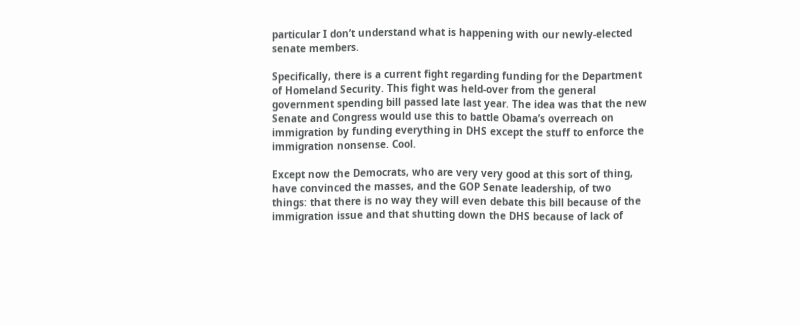particular I don’t understand what is happening with our newly-elected senate members.

Specifically, there is a current fight regarding funding for the Department of Homeland Security. This fight was held-over from the general government spending bill passed late last year. The idea was that the new Senate and Congress would use this to battle Obama’s overreach on immigration by funding everything in DHS except the stuff to enforce the immigration nonsense. Cool.

Except now the Democrats, who are very very good at this sort of thing, have convinced the masses, and the GOP Senate leadership, of two things: that there is no way they will even debate this bill because of the immigration issue and that shutting down the DHS because of lack of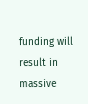funding will result in massive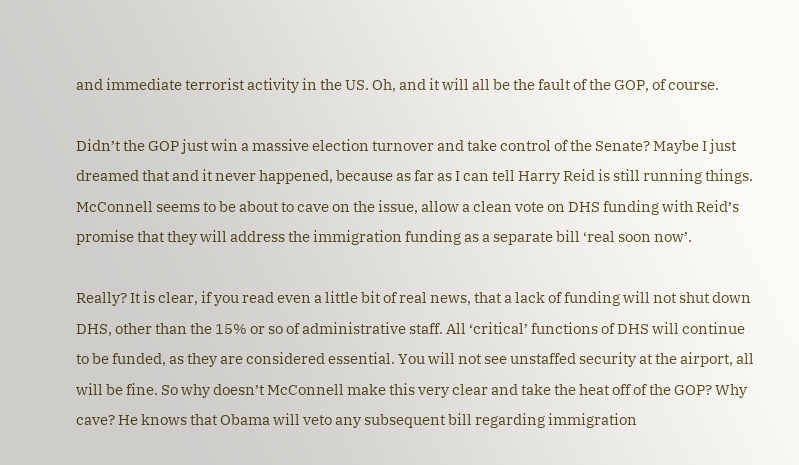and immediate terrorist activity in the US. Oh, and it will all be the fault of the GOP, of course.

Didn’t the GOP just win a massive election turnover and take control of the Senate? Maybe I just dreamed that and it never happened, because as far as I can tell Harry Reid is still running things. McConnell seems to be about to cave on the issue, allow a clean vote on DHS funding with Reid’s promise that they will address the immigration funding as a separate bill ‘real soon now’.

Really? It is clear, if you read even a little bit of real news, that a lack of funding will not shut down DHS, other than the 15% or so of administrative staff. All ‘critical’ functions of DHS will continue to be funded, as they are considered essential. You will not see unstaffed security at the airport, all will be fine. So why doesn’t McConnell make this very clear and take the heat off of the GOP? Why cave? He knows that Obama will veto any subsequent bill regarding immigration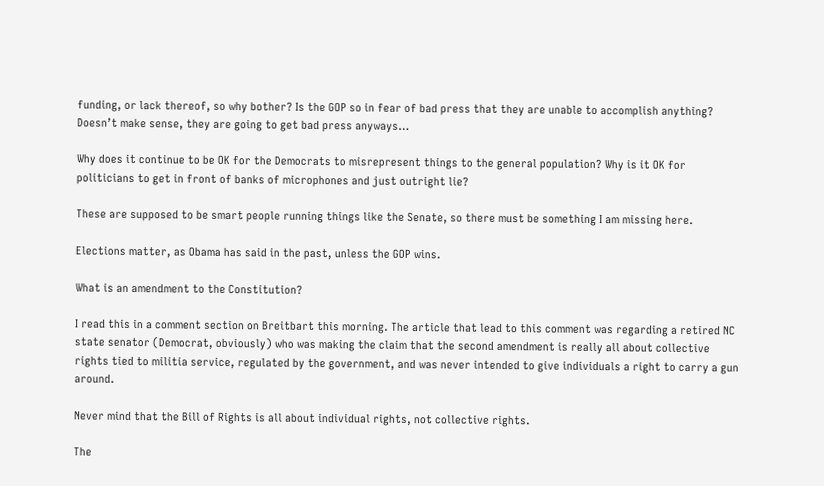funding, or lack thereof, so why bother? Is the GOP so in fear of bad press that they are unable to accomplish anything? Doesn’t make sense, they are going to get bad press anyways…

Why does it continue to be OK for the Democrats to misrepresent things to the general population? Why is it OK for politicians to get in front of banks of microphones and just outright lie?

These are supposed to be smart people running things like the Senate, so there must be something I am missing here.

Elections matter, as Obama has said in the past, unless the GOP wins.

What is an amendment to the Constitution?

I read this in a comment section on Breitbart this morning. The article that lead to this comment was regarding a retired NC state senator (Democrat, obviously) who was making the claim that the second amendment is really all about collective rights tied to militia service, regulated by the government, and was never intended to give individuals a right to carry a gun around.

Never mind that the Bill of Rights is all about individual rights, not collective rights.

The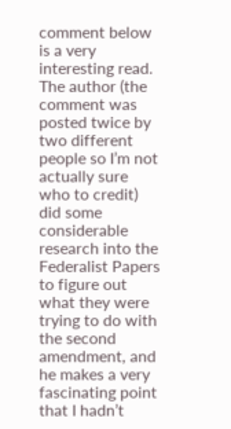comment below is a very interesting read. The author (the comment was posted twice by two different people so I’m not actually sure who to credit) did some considerable research into the Federalist Papers to figure out what they were trying to do with the second amendment, and he makes a very fascinating point that I hadn’t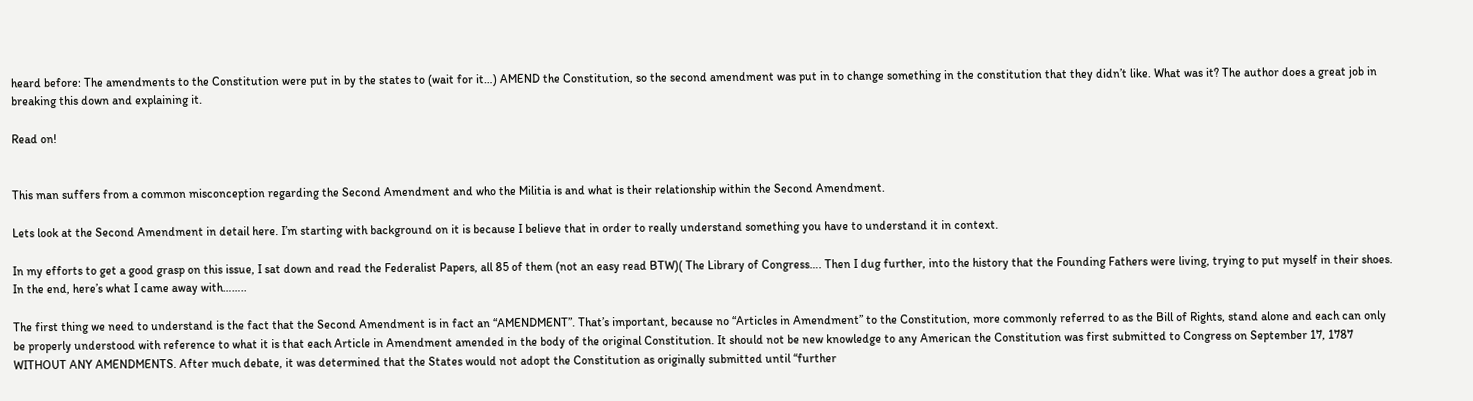heard before: The amendments to the Constitution were put in by the states to (wait for it…) AMEND the Constitution, so the second amendment was put in to change something in the constitution that they didn’t like. What was it? The author does a great job in breaking this down and explaining it.

Read on!


This man suffers from a common misconception regarding the Second Amendment and who the Militia is and what is their relationship within the Second Amendment.

Lets look at the Second Amendment in detail here. I’m starting with background on it is because I believe that in order to really understand something you have to understand it in context.

In my efforts to get a good grasp on this issue, I sat down and read the Federalist Papers, all 85 of them (not an easy read BTW)( The Library of Congress…. Then I dug further, into the history that the Founding Fathers were living, trying to put myself in their shoes. In the end, here’s what I came away with……..

The first thing we need to understand is the fact that the Second Amendment is in fact an “AMENDMENT”. That’s important, because no “Articles in Amendment” to the Constitution, more commonly referred to as the Bill of Rights, stand alone and each can only be properly understood with reference to what it is that each Article in Amendment amended in the body of the original Constitution. It should not be new knowledge to any American the Constitution was first submitted to Congress on September 17, 1787 WITHOUT ANY AMENDMENTS. After much debate, it was determined that the States would not adopt the Constitution as originally submitted until “further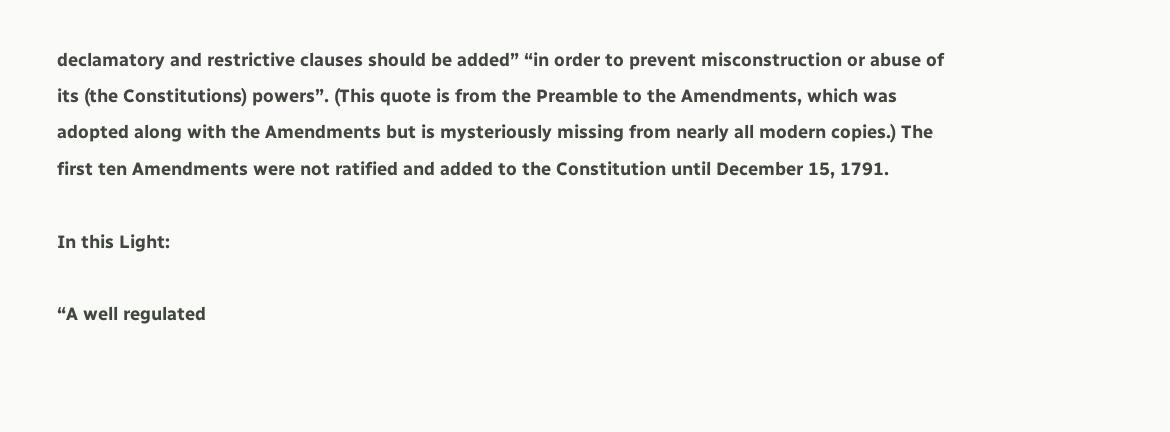declamatory and restrictive clauses should be added” “in order to prevent misconstruction or abuse of its (the Constitutions) powers”. (This quote is from the Preamble to the Amendments, which was adopted along with the Amendments but is mysteriously missing from nearly all modern copies.) The first ten Amendments were not ratified and added to the Constitution until December 15, 1791.

In this Light:

“A well regulated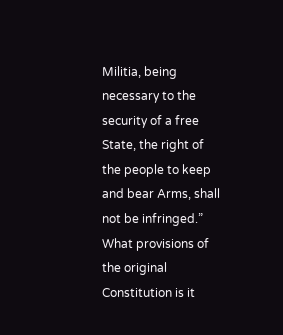Militia, being necessary to the security of a free State, the right of the people to keep and bear Arms, shall not be infringed.” What provisions of the original Constitution is it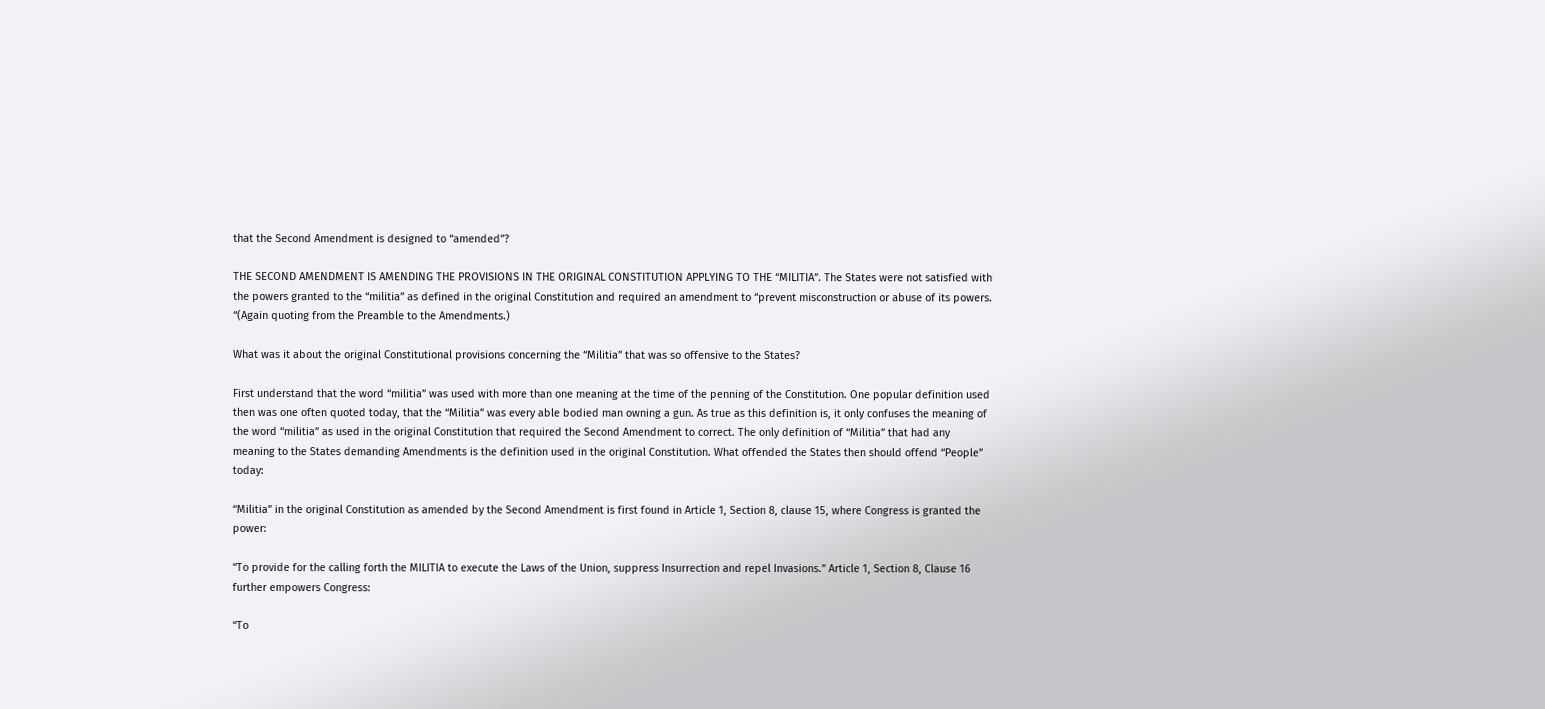that the Second Amendment is designed to “amended”?

THE SECOND AMENDMENT IS AMENDING THE PROVISIONS IN THE ORIGINAL CONSTITUTION APPLYING TO THE “MILITIA”. The States were not satisfied with the powers granted to the “militia” as defined in the original Constitution and required an amendment to “prevent misconstruction or abuse of its powers. “(Again quoting from the Preamble to the Amendments.)

What was it about the original Constitutional provisions concerning the “Militia” that was so offensive to the States?

First understand that the word “militia” was used with more than one meaning at the time of the penning of the Constitution. One popular definition used then was one often quoted today, that the “Militia” was every able bodied man owning a gun. As true as this definition is, it only confuses the meaning of the word “militia” as used in the original Constitution that required the Second Amendment to correct. The only definition of “Militia” that had any meaning to the States demanding Amendments is the definition used in the original Constitution. What offended the States then should offend “People” today:

“Militia” in the original Constitution as amended by the Second Amendment is first found in Article 1, Section 8, clause 15, where Congress is granted the power:

“To provide for the calling forth the MILITIA to execute the Laws of the Union, suppress Insurrection and repel Invasions.” Article 1, Section 8, Clause 16 further empowers Congress:

“To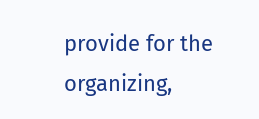provide for the organizing,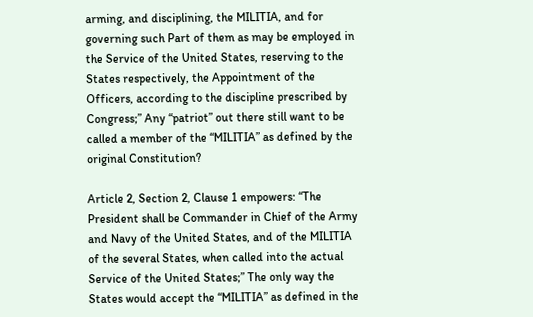arming, and disciplining, the MILITIA, and for governing such Part of them as may be employed in the Service of the United States, reserving to the States respectively, the Appointment of the Officers, according to the discipline prescribed by Congress;” Any “patriot” out there still want to be called a member of the “MILITIA” as defined by the original Constitution?

Article 2, Section 2, Clause 1 empowers: “The President shall be Commander in Chief of the Army and Navy of the United States, and of the MILITIA of the several States, when called into the actual Service of the United States;” The only way the States would accept the “MILITIA” as defined in the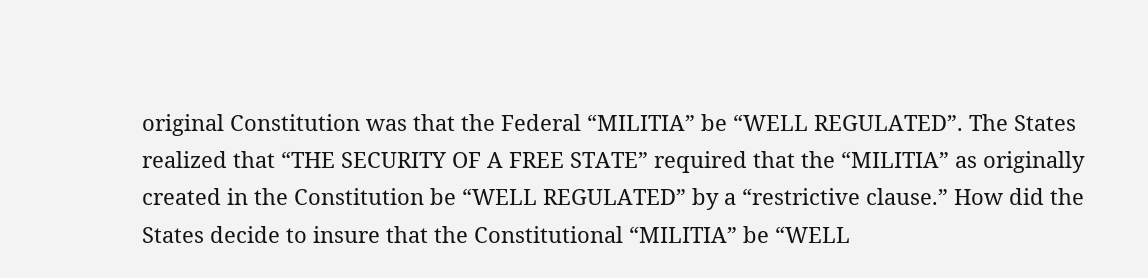original Constitution was that the Federal “MILITIA” be “WELL REGULATED”. The States realized that “THE SECURITY OF A FREE STATE” required that the “MILITIA” as originally created in the Constitution be “WELL REGULATED” by a “restrictive clause.” How did the States decide to insure that the Constitutional “MILITIA” be “WELL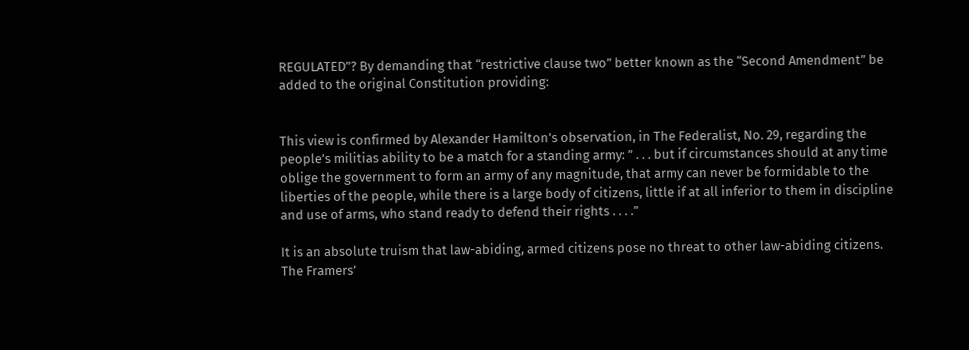REGULATED”? By demanding that “restrictive clause two” better known as the “Second Amendment” be added to the original Constitution providing:


This view is confirmed by Alexander Hamilton’s observation, in The Federalist, No. 29, regarding the people’s militias ability to be a match for a standing army: ” . . . but if circumstances should at any time oblige the government to form an army of any magnitude, that army can never be formidable to the liberties of the people, while there is a large body of citizens, little if at all inferior to them in discipline and use of arms, who stand ready to defend their rights . . . .”

It is an absolute truism that law-abiding, armed citizens pose no threat to other law-abiding citizens. The Framers’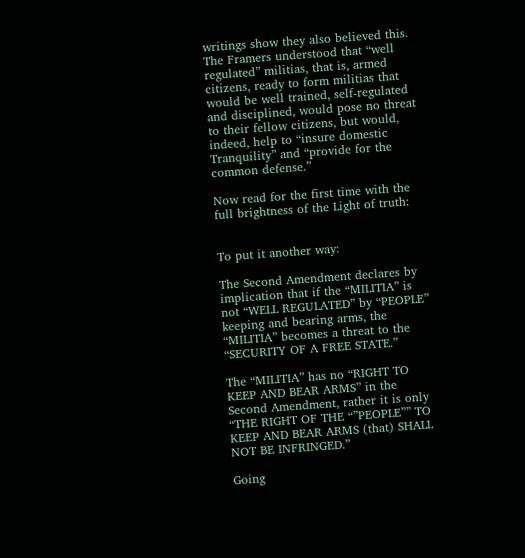writings show they also believed this. The Framers understood that “well regulated” militias, that is, armed citizens, ready to form militias that would be well trained, self-regulated and disciplined, would pose no threat to their fellow citizens, but would, indeed, help to “insure domestic Tranquility” and “provide for the common defense.”

Now read for the first time with the full brightness of the Light of truth:


To put it another way:

The Second Amendment declares by implication that if the “MILITIA” is not “WELL REGULATED” by “PEOPLE” keeping and bearing arms, the “MILITIA” becomes a threat to the “SECURITY OF A FREE STATE.”

The “MILITIA” has no “RIGHT TO KEEP AND BEAR ARMS” in the Second Amendment, rather it is only “THE RIGHT OF THE “”PEOPLE”” TO KEEP AND BEAR ARMS (that) SHALL NOT BE INFRINGED.”

Going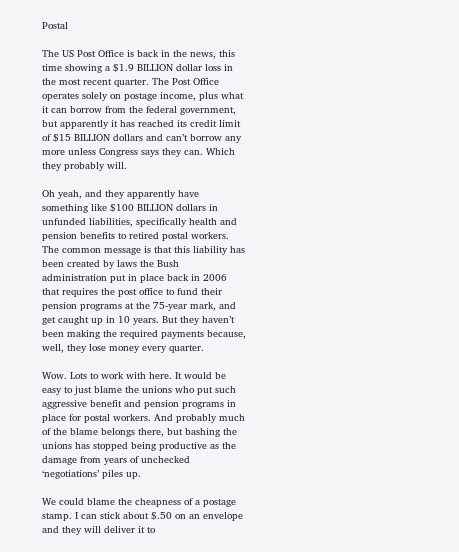Postal

The US Post Office is back in the news, this time showing a $1.9 BILLION dollar loss in the most recent quarter. The Post Office operates solely on postage income, plus what it can borrow from the federal government, but apparently it has reached its credit limit of $15 BILLION dollars and can’t borrow any more unless Congress says they can. Which they probably will.

Oh yeah, and they apparently have something like $100 BILLION dollars in unfunded liabilities, specifically health and pension benefits to retired postal workers. The common message is that this liability has been created by laws the Bush administration put in place back in 2006 that requires the post office to fund their pension programs at the 75-year mark, and get caught up in 10 years. But they haven’t been making the required payments because, well, they lose money every quarter.

Wow. Lots to work with here. It would be easy to just blame the unions who put such aggressive benefit and pension programs in place for postal workers. And probably much of the blame belongs there, but bashing the unions has stopped being productive as the damage from years of unchecked ‘negotiations’ piles up.

We could blame the cheapness of a postage stamp. I can stick about $.50 on an envelope and they will deliver it to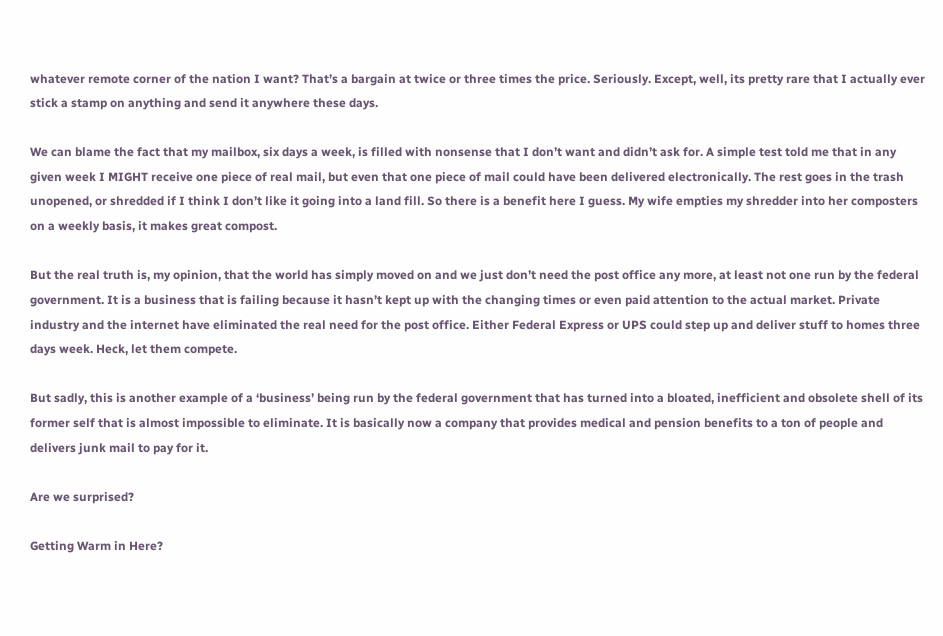whatever remote corner of the nation I want? That’s a bargain at twice or three times the price. Seriously. Except, well, its pretty rare that I actually ever stick a stamp on anything and send it anywhere these days.

We can blame the fact that my mailbox, six days a week, is filled with nonsense that I don’t want and didn’t ask for. A simple test told me that in any given week I MIGHT receive one piece of real mail, but even that one piece of mail could have been delivered electronically. The rest goes in the trash unopened, or shredded if I think I don’t like it going into a land fill. So there is a benefit here I guess. My wife empties my shredder into her composters on a weekly basis, it makes great compost.

But the real truth is, my opinion, that the world has simply moved on and we just don’t need the post office any more, at least not one run by the federal government. It is a business that is failing because it hasn’t kept up with the changing times or even paid attention to the actual market. Private industry and the internet have eliminated the real need for the post office. Either Federal Express or UPS could step up and deliver stuff to homes three days week. Heck, let them compete.

But sadly, this is another example of a ‘business’ being run by the federal government that has turned into a bloated, inefficient and obsolete shell of its former self that is almost impossible to eliminate. It is basically now a company that provides medical and pension benefits to a ton of people and delivers junk mail to pay for it.

Are we surprised?

Getting Warm in Here?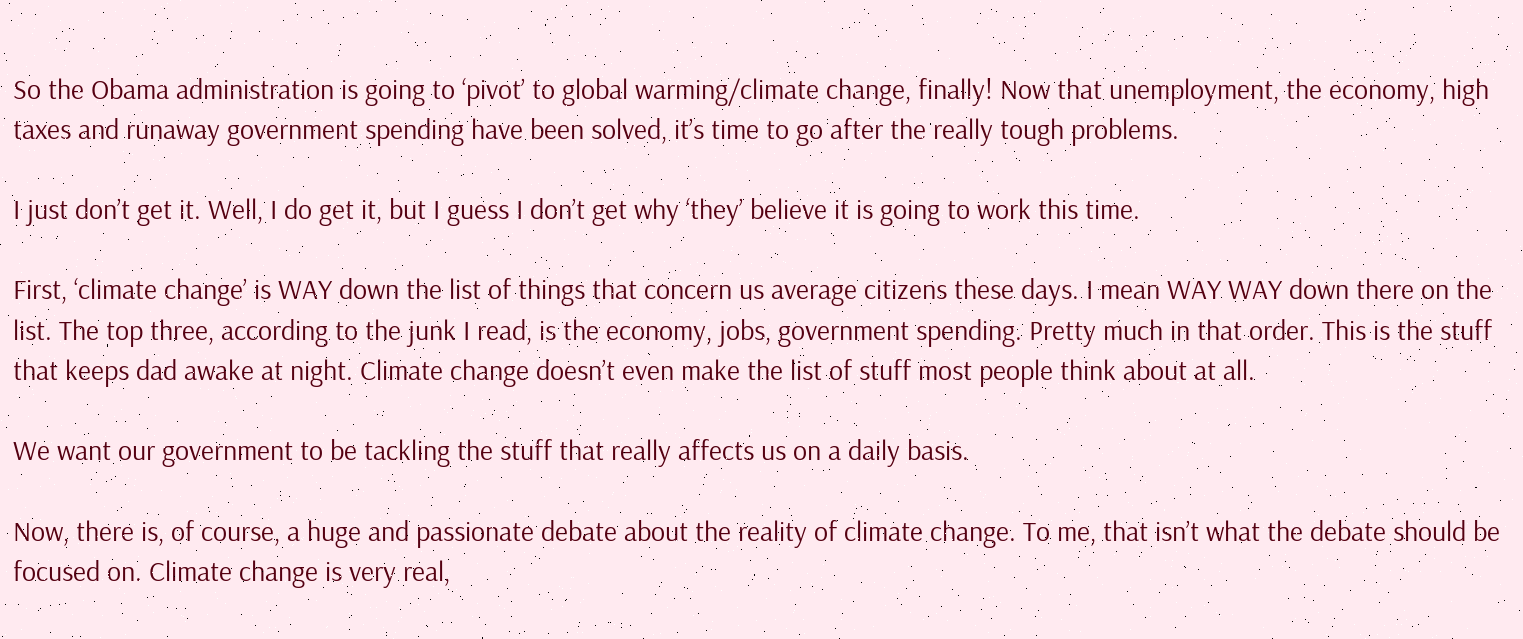So the Obama administration is going to ‘pivot’ to global warming/climate change, finally! Now that unemployment, the economy, high taxes and runaway government spending have been solved, it’s time to go after the really tough problems.

I just don’t get it. Well, I do get it, but I guess I don’t get why ‘they’ believe it is going to work this time.

First, ‘climate change’ is WAY down the list of things that concern us average citizens these days. I mean WAY WAY down there on the list. The top three, according to the junk I read, is the economy, jobs, government spending. Pretty much in that order. This is the stuff that keeps dad awake at night. Climate change doesn’t even make the list of stuff most people think about at all.

We want our government to be tackling the stuff that really affects us on a daily basis.

Now, there is, of course, a huge and passionate debate about the reality of climate change. To me, that isn’t what the debate should be focused on. Climate change is very real,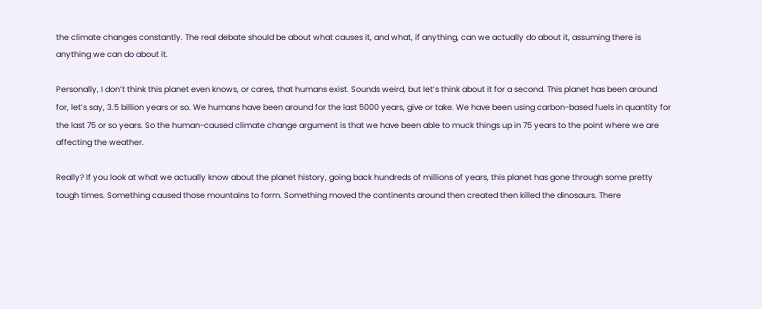the climate changes constantly. The real debate should be about what causes it, and what, if anything, can we actually do about it, assuming there is anything we can do about it.

Personally, I don’t think this planet even knows, or cares, that humans exist. Sounds weird, but let’s think about it for a second. This planet has been around for, let’s say, 3.5 billion years or so. We humans have been around for the last 5000 years, give or take. We have been using carbon-based fuels in quantity for the last 75 or so years. So the human-caused climate change argument is that we have been able to muck things up in 75 years to the point where we are affecting the weather.

Really? If you look at what we actually know about the planet history, going back hundreds of millions of years, this planet has gone through some pretty tough times. Something caused those mountains to form. Something moved the continents around then created then killed the dinosaurs. There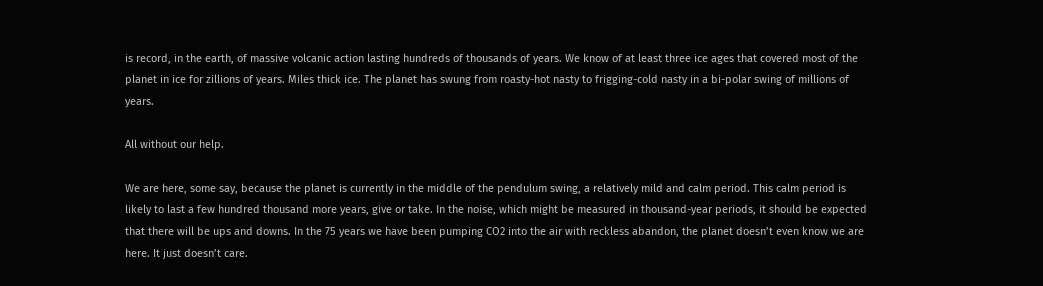is record, in the earth, of massive volcanic action lasting hundreds of thousands of years. We know of at least three ice ages that covered most of the planet in ice for zillions of years. Miles thick ice. The planet has swung from roasty-hot nasty to frigging-cold nasty in a bi-polar swing of millions of years.

All without our help.

We are here, some say, because the planet is currently in the middle of the pendulum swing, a relatively mild and calm period. This calm period is likely to last a few hundred thousand more years, give or take. In the noise, which might be measured in thousand-year periods, it should be expected that there will be ups and downs. In the 75 years we have been pumping CO2 into the air with reckless abandon, the planet doesn’t even know we are here. It just doesn’t care.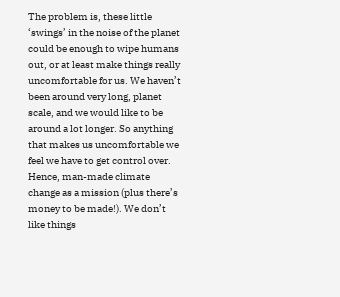The problem is, these little ‘swings’ in the noise of the planet could be enough to wipe humans out, or at least make things really uncomfortable for us. We haven’t been around very long, planet scale, and we would like to be around a lot longer. So anything that makes us uncomfortable we feel we have to get control over. Hence, man-made climate change as a mission (plus there’s money to be made!). We don’t like things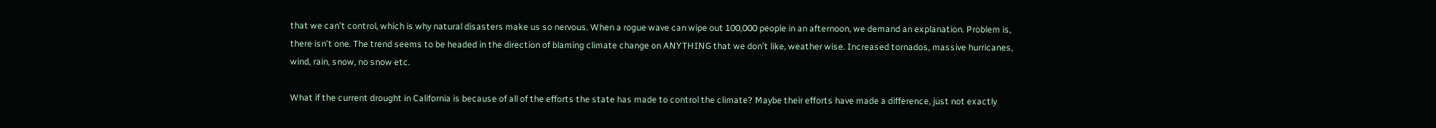that we can’t control, which is why natural disasters make us so nervous. When a rogue wave can wipe out 100,000 people in an afternoon, we demand an explanation. Problem is, there isn’t one. The trend seems to be headed in the direction of blaming climate change on ANYTHING that we don’t like, weather wise. Increased tornados, massive hurricanes, wind, rain, snow, no snow etc.

What if the current drought in California is because of all of the efforts the state has made to control the climate? Maybe their efforts have made a difference, just not exactly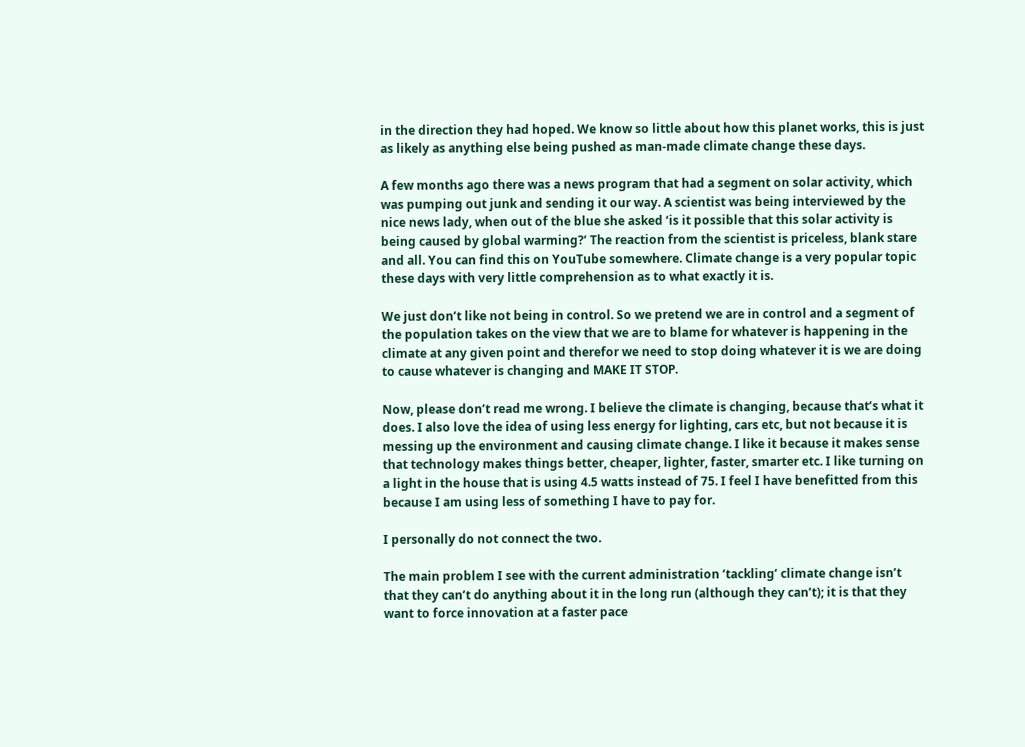in the direction they had hoped. We know so little about how this planet works, this is just as likely as anything else being pushed as man-made climate change these days.

A few months ago there was a news program that had a segment on solar activity, which was pumping out junk and sending it our way. A scientist was being interviewed by the nice news lady, when out of the blue she asked ‘is it possible that this solar activity is being caused by global warming?’ The reaction from the scientist is priceless, blank stare and all. You can find this on YouTube somewhere. Climate change is a very popular topic these days with very little comprehension as to what exactly it is.

We just don’t like not being in control. So we pretend we are in control and a segment of the population takes on the view that we are to blame for whatever is happening in the climate at any given point and therefor we need to stop doing whatever it is we are doing to cause whatever is changing and MAKE IT STOP.

Now, please don’t read me wrong. I believe the climate is changing, because that’s what it does. I also love the idea of using less energy for lighting, cars etc, but not because it is messing up the environment and causing climate change. I like it because it makes sense that technology makes things better, cheaper, lighter, faster, smarter etc. I like turning on a light in the house that is using 4.5 watts instead of 75. I feel I have benefitted from this because I am using less of something I have to pay for.

I personally do not connect the two.

The main problem I see with the current administration ‘tackling’ climate change isn’t that they can’t do anything about it in the long run (although they can’t); it is that they want to force innovation at a faster pace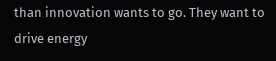than innovation wants to go. They want to drive energy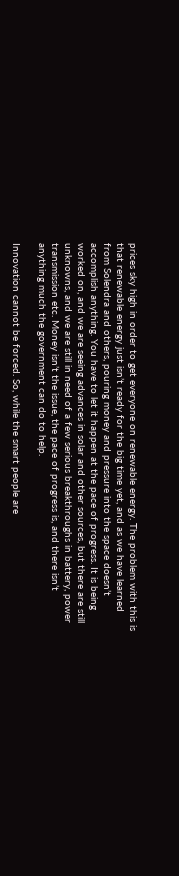prices sky high in order to get everyone on renewable energy. The problem with this is that renewable energy just isn’t ready for the big time yet, and as we have learned from Solendra and others, pouring money and pressure into the space doesn’t accomplish anything. You have to let it happen at the pace of progress. It is being worked on, and we are seeing advances in solar and other sources, but there are still unknowns, and we are still in need of a few serious breakthroughs in battery, power transmission etc. Money isn’t the issue, the pace of progress is, and there isn’t anything much the government can do to help.

Innovation cannot be forced. So, while the smart people are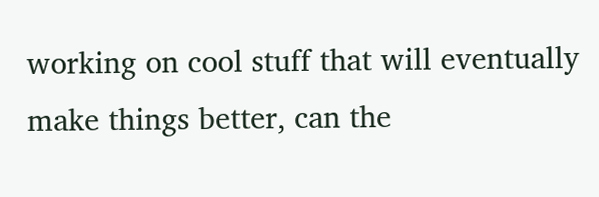working on cool stuff that will eventually make things better, can the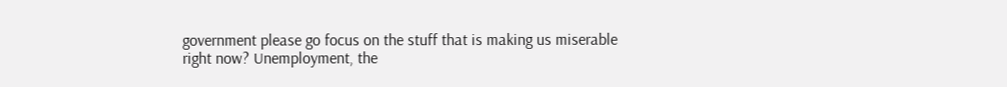government please go focus on the stuff that is making us miserable right now? Unemployment, the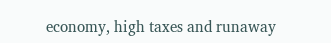economy, high taxes and runaway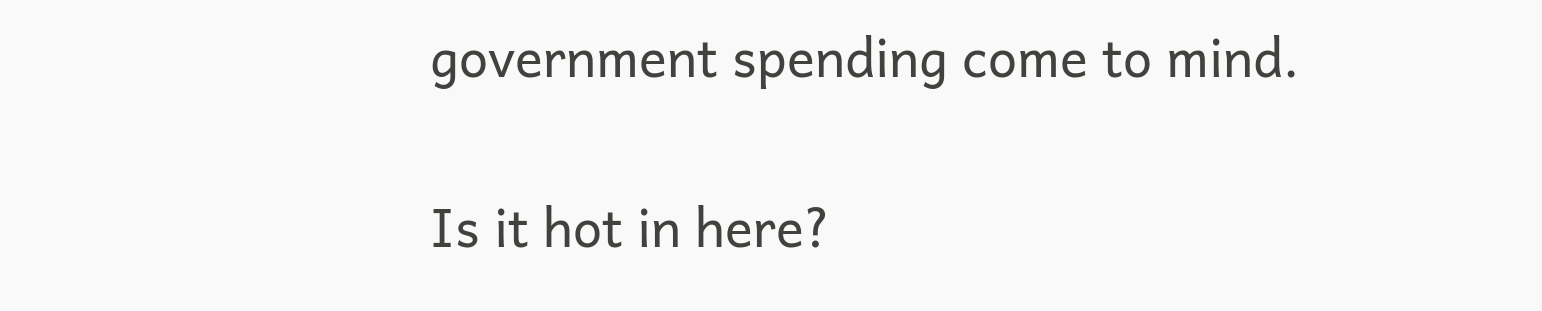government spending come to mind.

Is it hot in here?